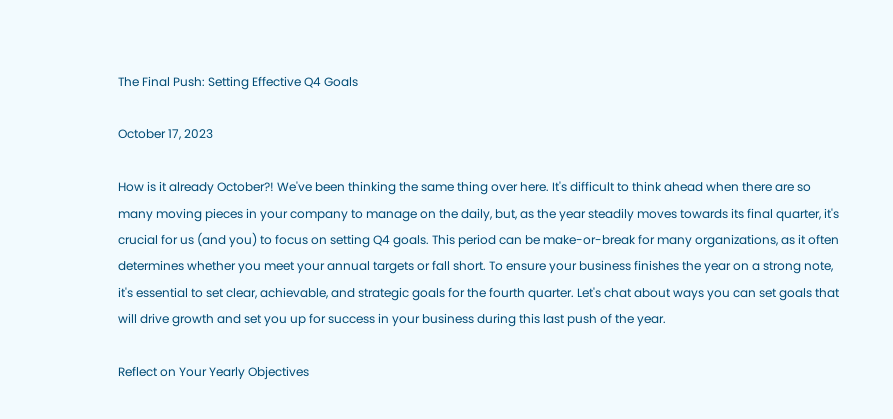The Final Push: Setting Effective Q4 Goals

October 17, 2023

How is it already October?! We've been thinking the same thing over here. It's difficult to think ahead when there are so many moving pieces in your company to manage on the daily, but, as the year steadily moves towards its final quarter, it's crucial for us (and you) to focus on setting Q4 goals. This period can be make-or-break for many organizations, as it often determines whether you meet your annual targets or fall short. To ensure your business finishes the year on a strong note, it's essential to set clear, achievable, and strategic goals for the fourth quarter. Let's chat about ways you can set goals that will drive growth and set you up for success in your business during this last push of the year.

Reflect on Your Yearly Objectives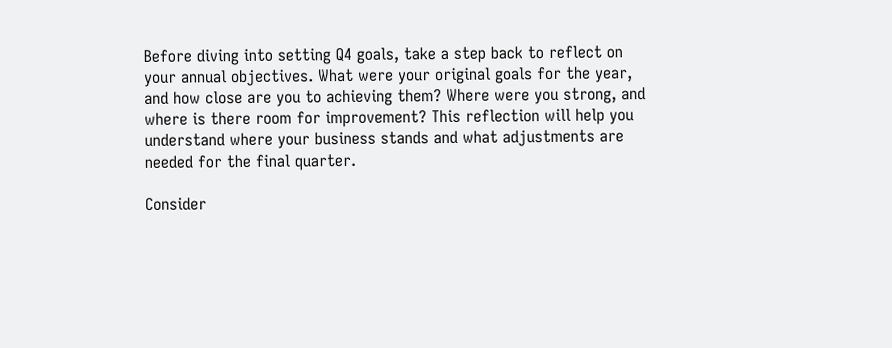Before diving into setting Q4 goals, take a step back to reflect on your annual objectives. What were your original goals for the year, and how close are you to achieving them? Where were you strong, and where is there room for improvement? This reflection will help you understand where your business stands and what adjustments are needed for the final quarter.

Consider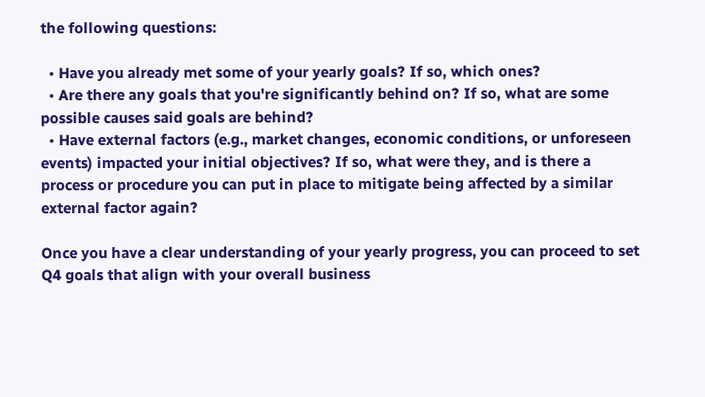the following questions:

  • Have you already met some of your yearly goals? If so, which ones?
  • Are there any goals that you're significantly behind on? If so, what are some possible causes said goals are behind?
  • Have external factors (e.g., market changes, economic conditions, or unforeseen events) impacted your initial objectives? If so, what were they, and is there a process or procedure you can put in place to mitigate being affected by a similar external factor again?

Once you have a clear understanding of your yearly progress, you can proceed to set Q4 goals that align with your overall business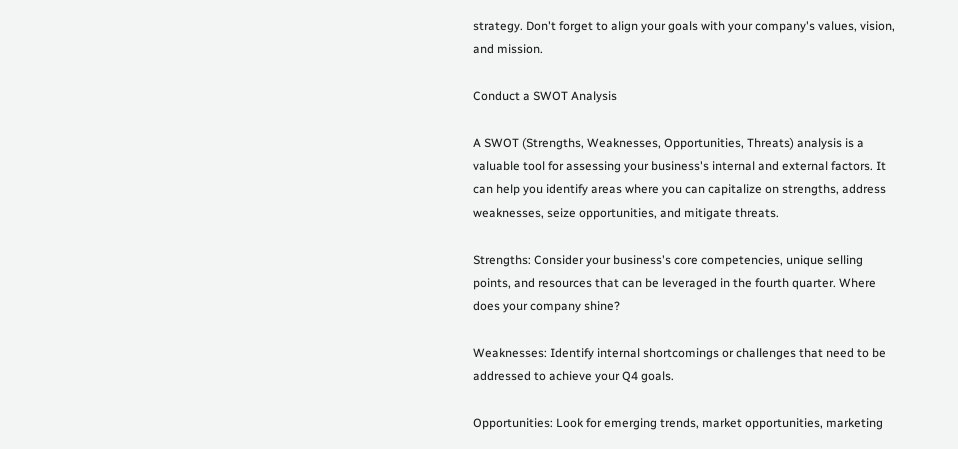strategy. Don't forget to align your goals with your company's values, vision, and mission.

Conduct a SWOT Analysis

A SWOT (Strengths, Weaknesses, Opportunities, Threats) analysis is a valuable tool for assessing your business's internal and external factors. It can help you identify areas where you can capitalize on strengths, address weaknesses, seize opportunities, and mitigate threats.

Strengths: Consider your business's core competencies, unique selling points, and resources that can be leveraged in the fourth quarter. Where does your company shine?

Weaknesses: Identify internal shortcomings or challenges that need to be addressed to achieve your Q4 goals.

Opportunities: Look for emerging trends, market opportunities, marketing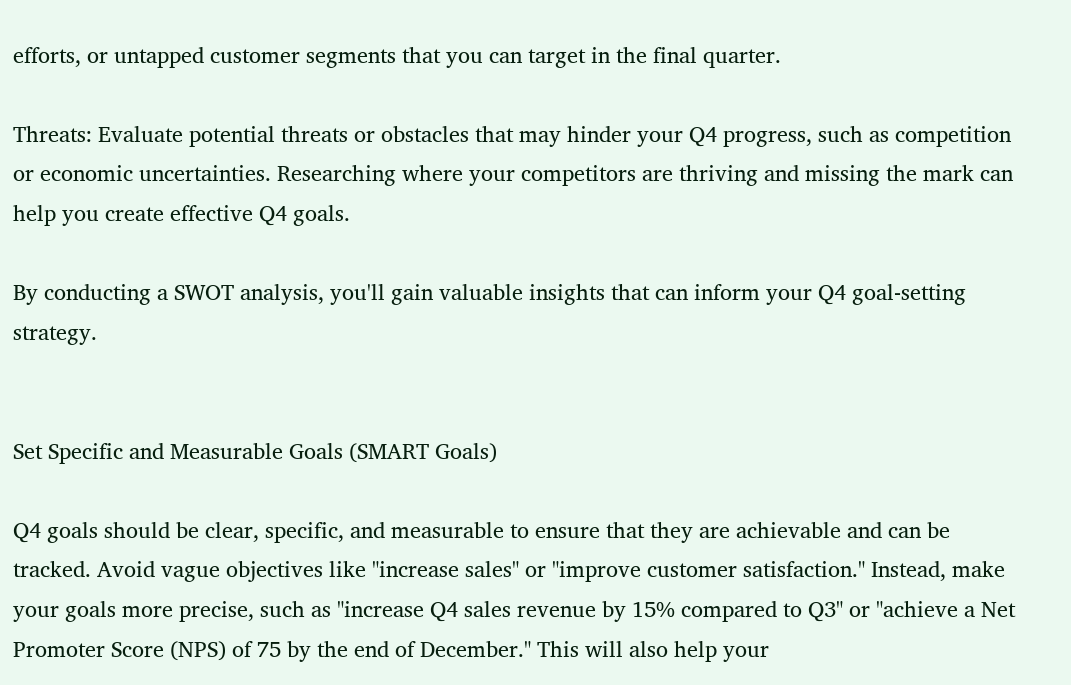efforts, or untapped customer segments that you can target in the final quarter.

Threats: Evaluate potential threats or obstacles that may hinder your Q4 progress, such as competition or economic uncertainties. Researching where your competitors are thriving and missing the mark can help you create effective Q4 goals.

By conducting a SWOT analysis, you'll gain valuable insights that can inform your Q4 goal-setting strategy.


Set Specific and Measurable Goals (SMART Goals)

Q4 goals should be clear, specific, and measurable to ensure that they are achievable and can be tracked. Avoid vague objectives like "increase sales" or "improve customer satisfaction." Instead, make your goals more precise, such as "increase Q4 sales revenue by 15% compared to Q3" or "achieve a Net Promoter Score (NPS) of 75 by the end of December." This will also help your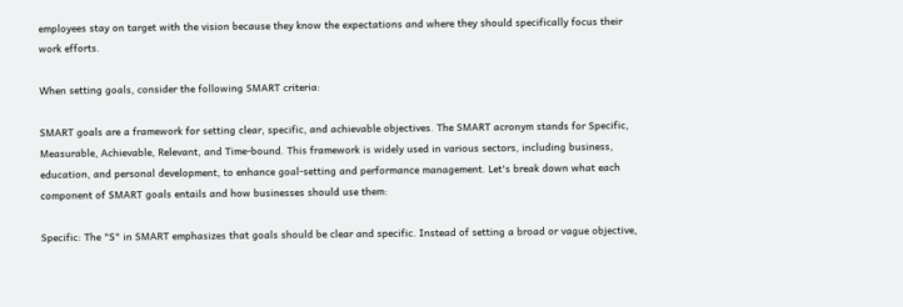employees stay on target with the vision because they know the expectations and where they should specifically focus their work efforts.

When setting goals, consider the following SMART criteria:

SMART goals are a framework for setting clear, specific, and achievable objectives. The SMART acronym stands for Specific, Measurable, Achievable, Relevant, and Time-bound. This framework is widely used in various sectors, including business, education, and personal development, to enhance goal-setting and performance management. Let's break down what each component of SMART goals entails and how businesses should use them:

Specific: The "S" in SMART emphasizes that goals should be clear and specific. Instead of setting a broad or vague objective,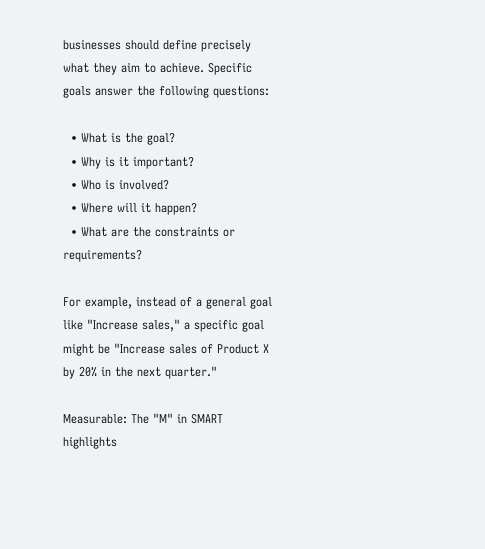businesses should define precisely what they aim to achieve. Specific goals answer the following questions:

  • What is the goal?
  • Why is it important?
  • Who is involved?
  • Where will it happen?
  • What are the constraints or requirements?

For example, instead of a general goal like "Increase sales," a specific goal might be "Increase sales of Product X by 20% in the next quarter."

Measurable: The "M" in SMART highlights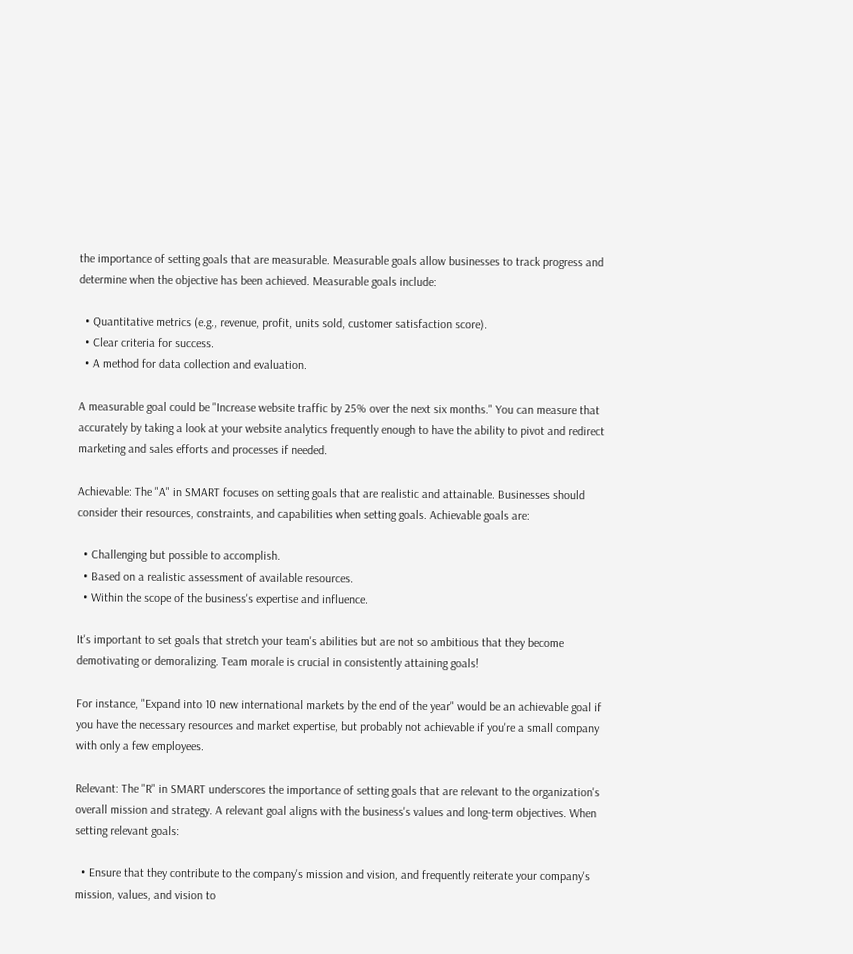the importance of setting goals that are measurable. Measurable goals allow businesses to track progress and determine when the objective has been achieved. Measurable goals include:

  • Quantitative metrics (e.g., revenue, profit, units sold, customer satisfaction score).
  • Clear criteria for success.
  • A method for data collection and evaluation.

A measurable goal could be "Increase website traffic by 25% over the next six months." You can measure that accurately by taking a look at your website analytics frequently enough to have the ability to pivot and redirect marketing and sales efforts and processes if needed.

Achievable: The "A" in SMART focuses on setting goals that are realistic and attainable. Businesses should consider their resources, constraints, and capabilities when setting goals. Achievable goals are:

  • Challenging but possible to accomplish.
  • Based on a realistic assessment of available resources.
  • Within the scope of the business's expertise and influence.

It's important to set goals that stretch your team's abilities but are not so ambitious that they become demotivating or demoralizing. Team morale is crucial in consistently attaining goals!

For instance, "Expand into 10 new international markets by the end of the year" would be an achievable goal if you have the necessary resources and market expertise, but probably not achievable if you're a small company with only a few employees.

Relevant: The "R" in SMART underscores the importance of setting goals that are relevant to the organization's overall mission and strategy. A relevant goal aligns with the business's values and long-term objectives. When setting relevant goals:

  • Ensure that they contribute to the company's mission and vision, and frequently reiterate your company's mission, values, and vision to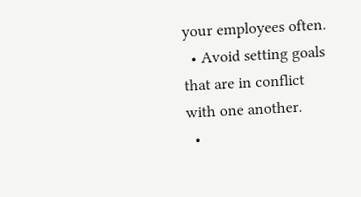your employees often.
  • Avoid setting goals that are in conflict with one another.
  •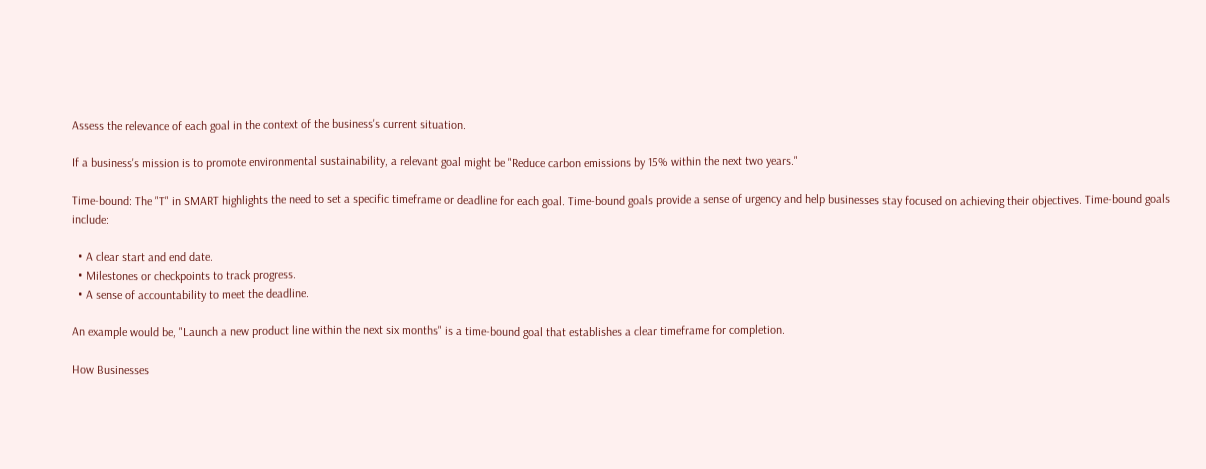Assess the relevance of each goal in the context of the business's current situation.

If a business's mission is to promote environmental sustainability, a relevant goal might be "Reduce carbon emissions by 15% within the next two years."

Time-bound: The "T" in SMART highlights the need to set a specific timeframe or deadline for each goal. Time-bound goals provide a sense of urgency and help businesses stay focused on achieving their objectives. Time-bound goals include:

  • A clear start and end date.
  • Milestones or checkpoints to track progress.
  • A sense of accountability to meet the deadline.

An example would be, "Launch a new product line within the next six months" is a time-bound goal that establishes a clear timeframe for completion.

How Businesses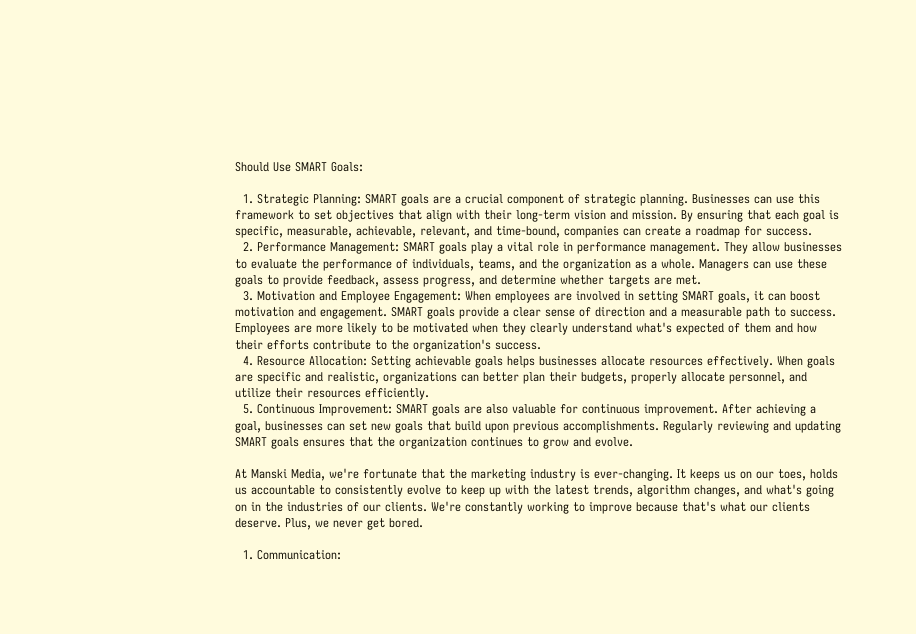Should Use SMART Goals:

  1. Strategic Planning: SMART goals are a crucial component of strategic planning. Businesses can use this framework to set objectives that align with their long-term vision and mission. By ensuring that each goal is specific, measurable, achievable, relevant, and time-bound, companies can create a roadmap for success.
  2. Performance Management: SMART goals play a vital role in performance management. They allow businesses to evaluate the performance of individuals, teams, and the organization as a whole. Managers can use these goals to provide feedback, assess progress, and determine whether targets are met.
  3. Motivation and Employee Engagement: When employees are involved in setting SMART goals, it can boost motivation and engagement. SMART goals provide a clear sense of direction and a measurable path to success. Employees are more likely to be motivated when they clearly understand what's expected of them and how their efforts contribute to the organization's success.
  4. Resource Allocation: Setting achievable goals helps businesses allocate resources effectively. When goals are specific and realistic, organizations can better plan their budgets, properly allocate personnel, and utilize their resources efficiently.
  5. Continuous Improvement: SMART goals are also valuable for continuous improvement. After achieving a goal, businesses can set new goals that build upon previous accomplishments. Regularly reviewing and updating SMART goals ensures that the organization continues to grow and evolve.

At Manski Media, we're fortunate that the marketing industry is ever-changing. It keeps us on our toes, holds us accountable to consistently evolve to keep up with the latest trends, algorithm changes, and what's going on in the industries of our clients. We're constantly working to improve because that's what our clients deserve. Plus, we never get bored.

  1. Communication: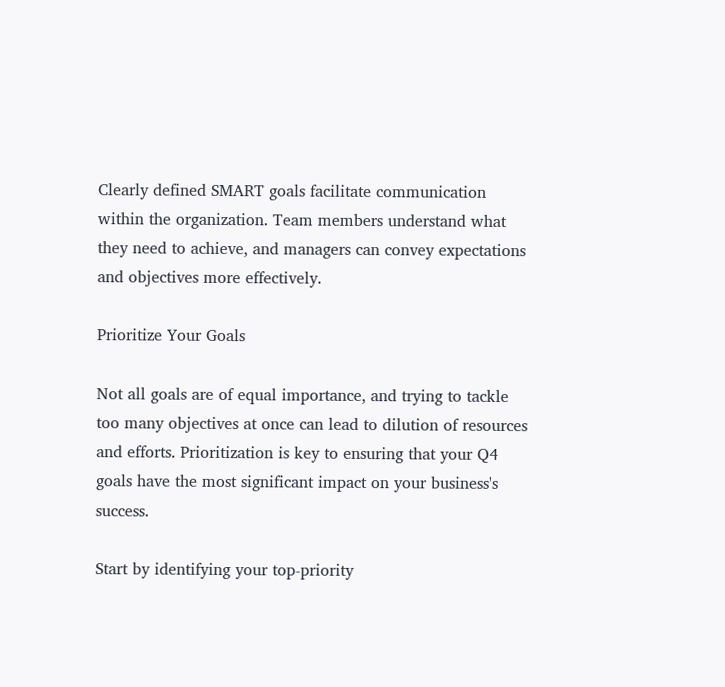Clearly defined SMART goals facilitate communication within the organization. Team members understand what they need to achieve, and managers can convey expectations and objectives more effectively.

Prioritize Your Goals

Not all goals are of equal importance, and trying to tackle too many objectives at once can lead to dilution of resources and efforts. Prioritization is key to ensuring that your Q4 goals have the most significant impact on your business's success.

Start by identifying your top-priority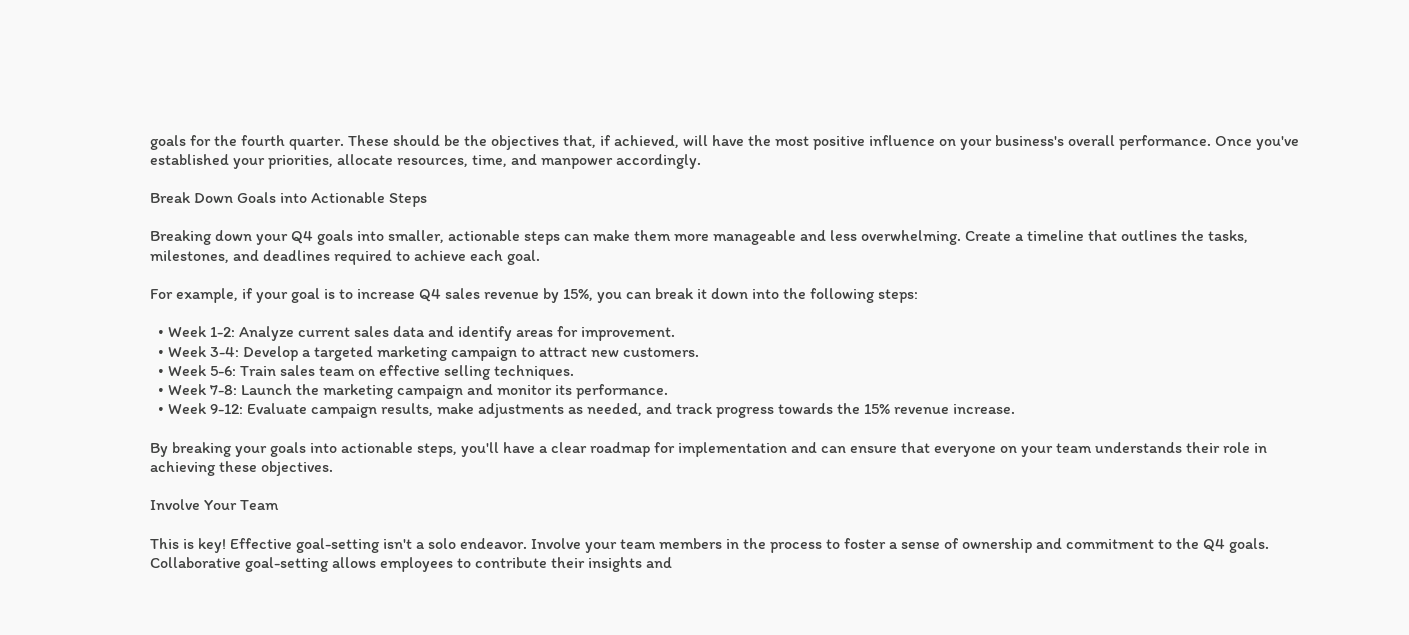goals for the fourth quarter. These should be the objectives that, if achieved, will have the most positive influence on your business's overall performance. Once you've established your priorities, allocate resources, time, and manpower accordingly.

Break Down Goals into Actionable Steps

Breaking down your Q4 goals into smaller, actionable steps can make them more manageable and less overwhelming. Create a timeline that outlines the tasks, milestones, and deadlines required to achieve each goal.

For example, if your goal is to increase Q4 sales revenue by 15%, you can break it down into the following steps:

  • Week 1-2: Analyze current sales data and identify areas for improvement.
  • Week 3-4: Develop a targeted marketing campaign to attract new customers.
  • Week 5-6: Train sales team on effective selling techniques.
  • Week 7-8: Launch the marketing campaign and monitor its performance.
  • Week 9-12: Evaluate campaign results, make adjustments as needed, and track progress towards the 15% revenue increase.

By breaking your goals into actionable steps, you'll have a clear roadmap for implementation and can ensure that everyone on your team understands their role in achieving these objectives.

Involve Your Team

This is key! Effective goal-setting isn't a solo endeavor. Involve your team members in the process to foster a sense of ownership and commitment to the Q4 goals. Collaborative goal-setting allows employees to contribute their insights and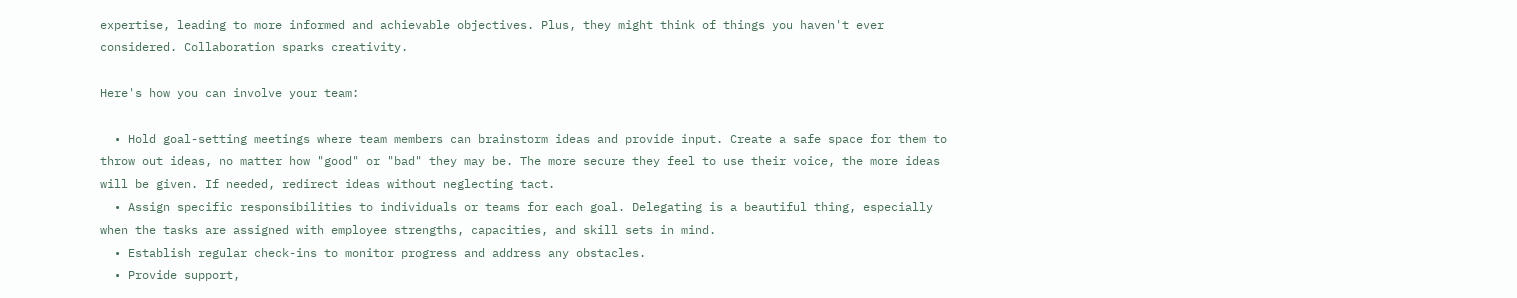expertise, leading to more informed and achievable objectives. Plus, they might think of things you haven't ever considered. Collaboration sparks creativity.

Here's how you can involve your team:

  • Hold goal-setting meetings where team members can brainstorm ideas and provide input. Create a safe space for them to throw out ideas, no matter how "good" or "bad" they may be. The more secure they feel to use their voice, the more ideas will be given. If needed, redirect ideas without neglecting tact.
  • Assign specific responsibilities to individuals or teams for each goal. Delegating is a beautiful thing, especially when the tasks are assigned with employee strengths, capacities, and skill sets in mind.
  • Establish regular check-ins to monitor progress and address any obstacles.
  • Provide support,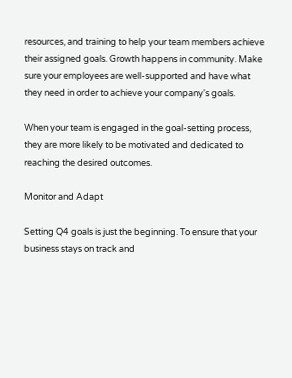resources, and training to help your team members achieve their assigned goals. Growth happens in community. Make sure your employees are well-supported and have what they need in order to achieve your company's goals.

When your team is engaged in the goal-setting process, they are more likely to be motivated and dedicated to reaching the desired outcomes.

Monitor and Adapt

Setting Q4 goals is just the beginning. To ensure that your business stays on track and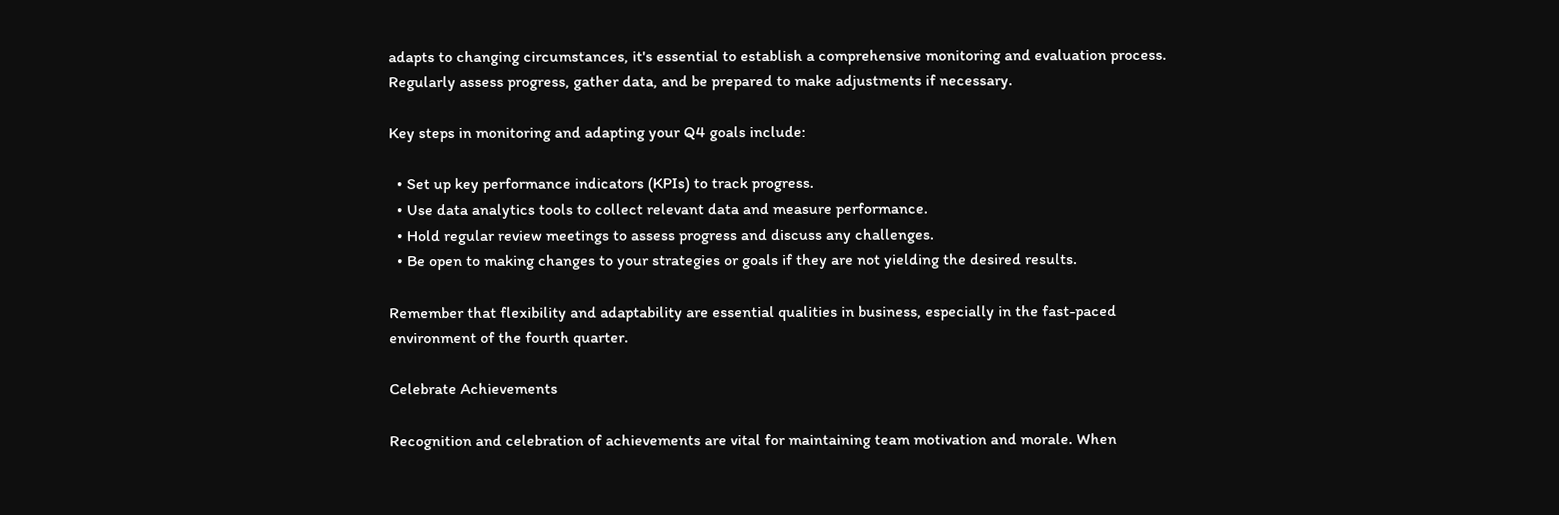adapts to changing circumstances, it's essential to establish a comprehensive monitoring and evaluation process. Regularly assess progress, gather data, and be prepared to make adjustments if necessary.

Key steps in monitoring and adapting your Q4 goals include:

  • Set up key performance indicators (KPIs) to track progress.
  • Use data analytics tools to collect relevant data and measure performance.
  • Hold regular review meetings to assess progress and discuss any challenges.
  • Be open to making changes to your strategies or goals if they are not yielding the desired results.

Remember that flexibility and adaptability are essential qualities in business, especially in the fast-paced environment of the fourth quarter.

Celebrate Achievements

Recognition and celebration of achievements are vital for maintaining team motivation and morale. When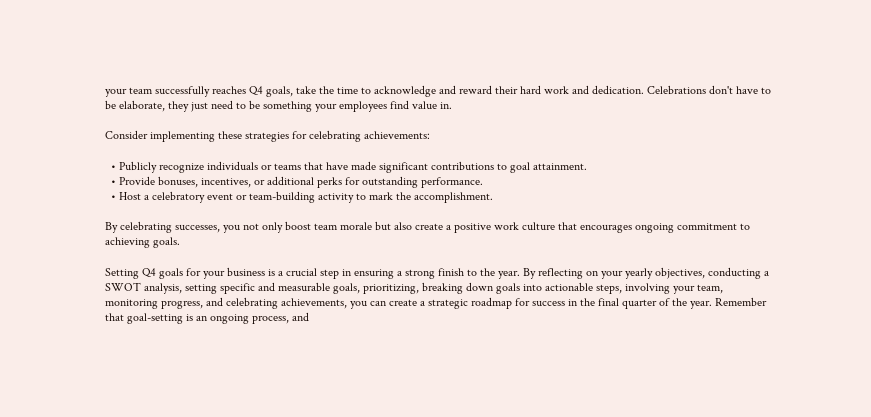your team successfully reaches Q4 goals, take the time to acknowledge and reward their hard work and dedication. Celebrations don't have to be elaborate, they just need to be something your employees find value in.

Consider implementing these strategies for celebrating achievements:

  • Publicly recognize individuals or teams that have made significant contributions to goal attainment.
  • Provide bonuses, incentives, or additional perks for outstanding performance.
  • Host a celebratory event or team-building activity to mark the accomplishment.

By celebrating successes, you not only boost team morale but also create a positive work culture that encourages ongoing commitment to achieving goals.

Setting Q4 goals for your business is a crucial step in ensuring a strong finish to the year. By reflecting on your yearly objectives, conducting a SWOT analysis, setting specific and measurable goals, prioritizing, breaking down goals into actionable steps, involving your team, monitoring progress, and celebrating achievements, you can create a strategic roadmap for success in the final quarter of the year. Remember that goal-setting is an ongoing process, and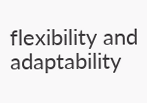flexibility and adaptability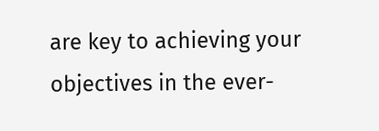are key to achieving your objectives in the ever-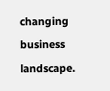changing business landscape.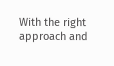With the right approach and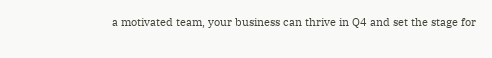a motivated team, your business can thrive in Q4 and set the stage for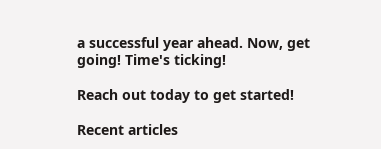a successful year ahead. Now, get going! Time's ticking!

Reach out today to get started!

Recent articles